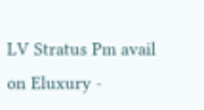LV Stratus Pm avail on Eluxury -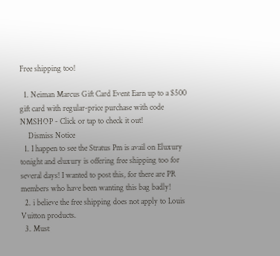Free shipping too!

  1. Neiman Marcus Gift Card Event Earn up to a $500 gift card with regular-price purchase with code NMSHOP - Click or tap to check it out!
    Dismiss Notice
  1. I happen to see the Stratus Pm is avail on Eluxury tonight and eluxury is offering free shipping too for several days! I wanted to post this, for there are PR members who have been wanting this bag badly!
  2. i believe the free shipping does not apply to Louis Vuitton products.
  3. Must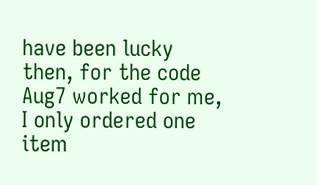have been lucky then, for the code Aug7 worked for me, I only ordered one item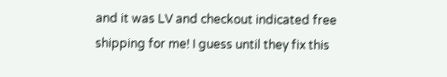and it was LV and checkout indicated free shipping for me! I guess until they fix this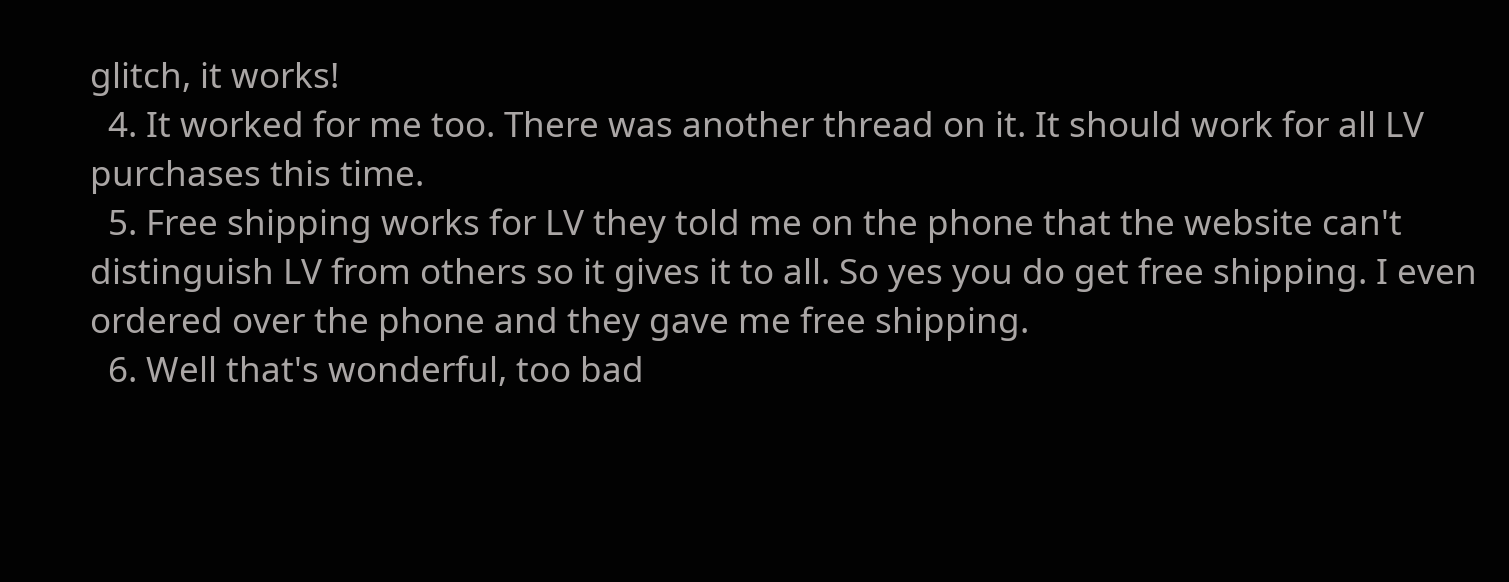glitch, it works!
  4. It worked for me too. There was another thread on it. It should work for all LV purchases this time.
  5. Free shipping works for LV they told me on the phone that the website can't distinguish LV from others so it gives it to all. So yes you do get free shipping. I even ordered over the phone and they gave me free shipping.
  6. Well that's wonderful, too bad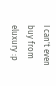I can't even buy from eluxury :p